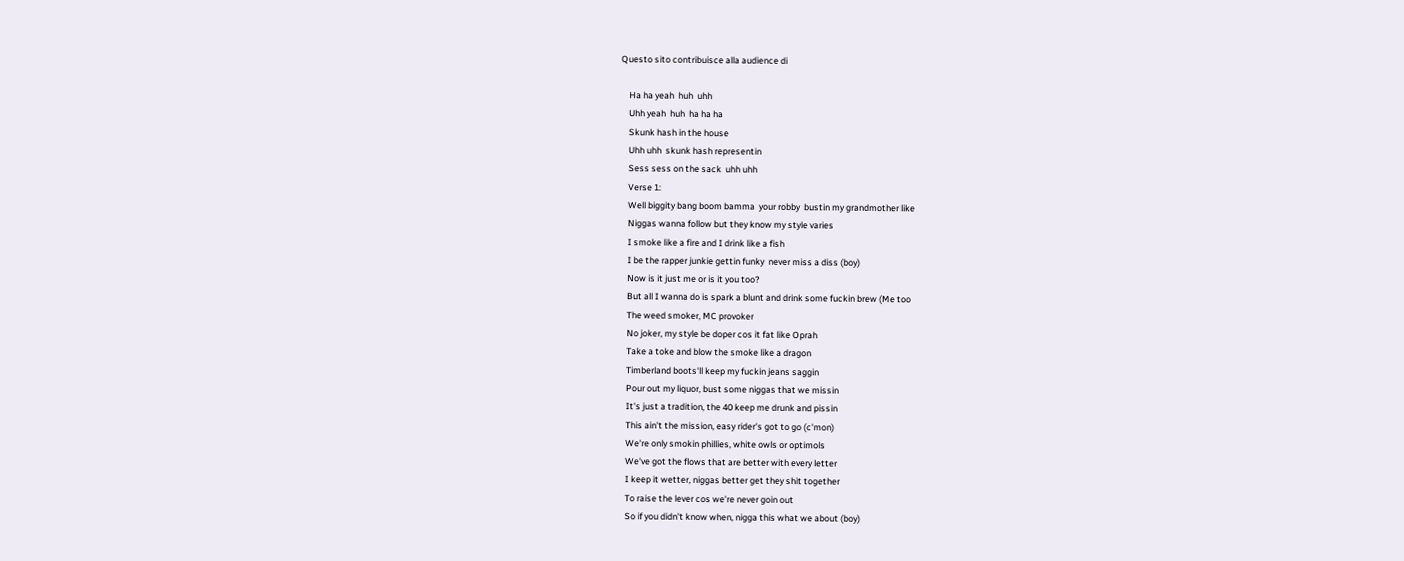Questo sito contribuisce alla audience di

    Ha ha yeah  huh  uhh
    Uhh yeah  huh  ha ha ha
    Skunk hash in the house
    Uhh uhh  skunk hash representin
    Sess sess on the sack  uhh uhh
    Verse 1:
    Well biggity bang boom bamma  your robby  bustin my grandmother like
    Niggas wanna follow but they know my style varies
    I smoke like a fire and I drink like a fish
    I be the rapper junkie gettin funky  never miss a diss (boy)
    Now is it just me or is it you too?
    But all I wanna do is spark a blunt and drink some fuckin brew (Me too
    The weed smoker, MC provoker
    No joker, my style be doper cos it fat like Oprah
    Take a toke and blow the smoke like a dragon
    Timberland boots'll keep my fuckin jeans saggin
    Pour out my liquor, bust some niggas that we missin
    It's just a tradition, the 40 keep me drunk and pissin
    This ain't the mission, easy rider's got to go (c'mon)
    We're only smokin phillies, white owls or optimols
    We've got the flows that are better with every letter
    I keep it wetter, niggas better get they shit together
    To raise the lever cos we're never goin out
    So if you didn't know when, nigga this what we about (boy)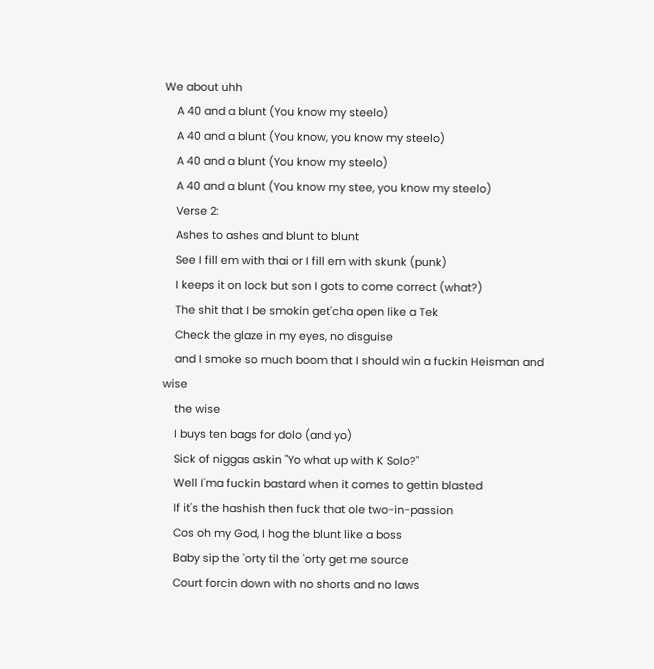We about uhh
    A 40 and a blunt (You know my steelo)
    A 40 and a blunt (You know, you know my steelo)
    A 40 and a blunt (You know my steelo)
    A 40 and a blunt (You know my stee, you know my steelo)
    Verse 2:
    Ashes to ashes and blunt to blunt
    See I fill em with thai or I fill em with skunk (punk)
    I keeps it on lock but son I gots to come correct (what?)
    The shit that I be smokin get'cha open like a Tek
    Check the glaze in my eyes, no disguise
    and I smoke so much boom that I should win a fuckin Heisman and wise
    the wise
    I buys ten bags for dolo (and yo)
    Sick of niggas askin "Yo what up with K Solo?"
    Well I'ma fuckin bastard when it comes to gettin blasted
    If it's the hashish then fuck that ole two-in-passion
    Cos oh my God, I hog the blunt like a boss
    Baby sip the 'orty til the 'orty get me source
    Court forcin down with no shorts and no laws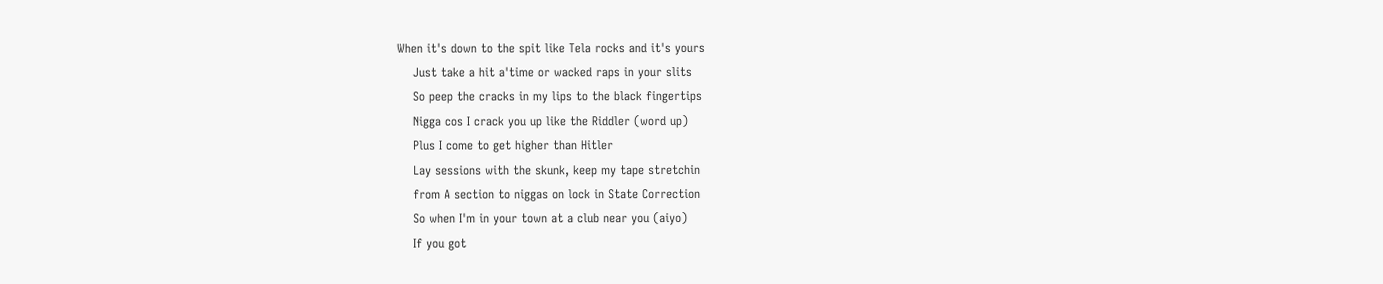When it's down to the spit like Tela rocks and it's yours
    Just take a hit a'time or wacked raps in your slits
    So peep the cracks in my lips to the black fingertips
    Nigga cos I crack you up like the Riddler (word up)
    Plus I come to get higher than Hitler
    Lay sessions with the skunk, keep my tape stretchin
    from A section to niggas on lock in State Correction
    So when I'm in your town at a club near you (aiyo)
    If you got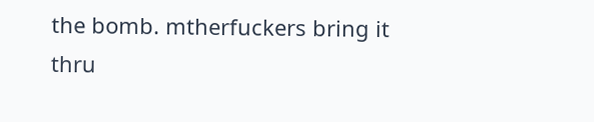the bomb. mtherfuckers bring it thru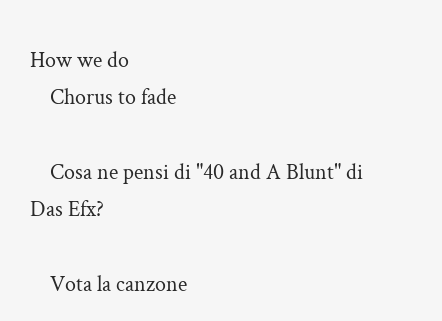How we do
    Chorus to fade

    Cosa ne pensi di "40 and A Blunt" di Das Efx?

    Vota la canzone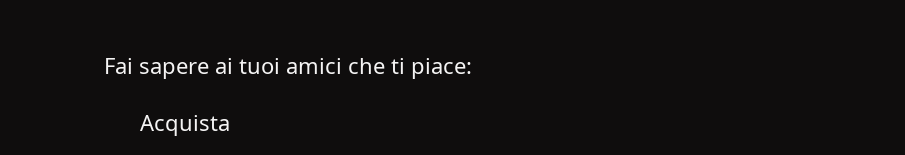Fai sapere ai tuoi amici che ti piace:

      Acquista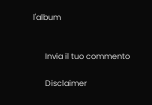l'album


      Invia il tuo commento

      Disclaimer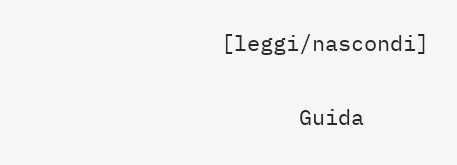[leggi/nascondi]

      Guida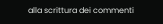alla scrittura dei commenti